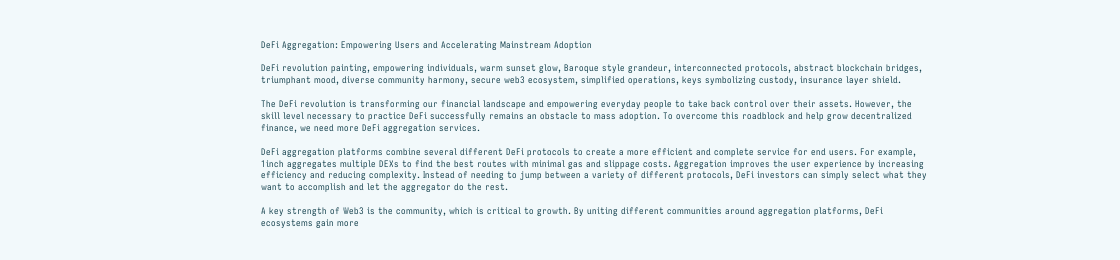DeFi Aggregation: Empowering Users and Accelerating Mainstream Adoption

DeFi revolution painting, empowering individuals, warm sunset glow, Baroque style grandeur, interconnected protocols, abstract blockchain bridges, triumphant mood, diverse community harmony, secure web3 ecosystem, simplified operations, keys symbolizing custody, insurance layer shield.

The DeFi revolution is transforming our financial landscape and empowering everyday people to take back control over their assets. However, the skill level necessary to practice DeFi successfully remains an obstacle to mass adoption. To overcome this roadblock and help grow decentralized finance, we need more DeFi aggregation services.

DeFi aggregation platforms combine several different DeFi protocols to create a more efficient and complete service for end users. For example, 1inch aggregates multiple DEXs to find the best routes with minimal gas and slippage costs. Aggregation improves the user experience by increasing efficiency and reducing complexity. Instead of needing to jump between a variety of different protocols, DeFi investors can simply select what they want to accomplish and let the aggregator do the rest.

A key strength of Web3 is the community, which is critical to growth. By uniting different communities around aggregation platforms, DeFi ecosystems gain more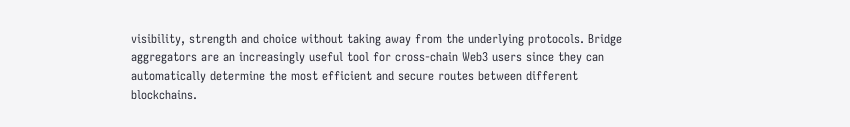visibility, strength and choice without taking away from the underlying protocols. Bridge aggregators are an increasingly useful tool for cross-chain Web3 users since they can automatically determine the most efficient and secure routes between different blockchains.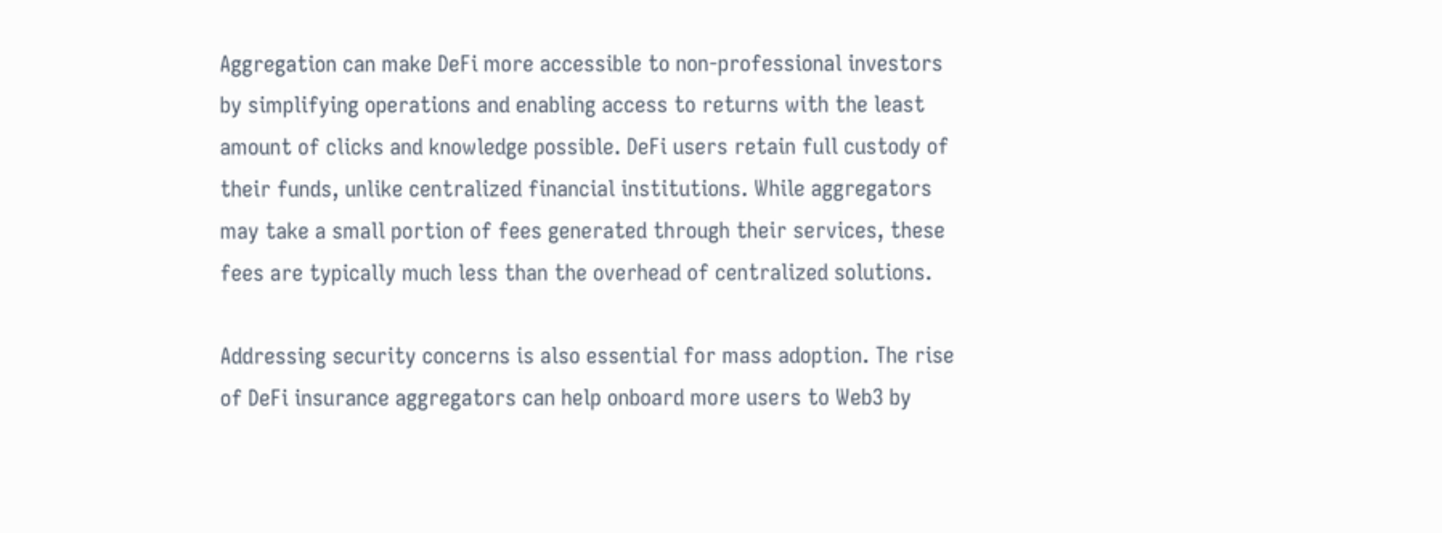Aggregation can make DeFi more accessible to non-professional investors by simplifying operations and enabling access to returns with the least amount of clicks and knowledge possible. DeFi users retain full custody of their funds, unlike centralized financial institutions. While aggregators may take a small portion of fees generated through their services, these fees are typically much less than the overhead of centralized solutions.

Addressing security concerns is also essential for mass adoption. The rise of DeFi insurance aggregators can help onboard more users to Web3 by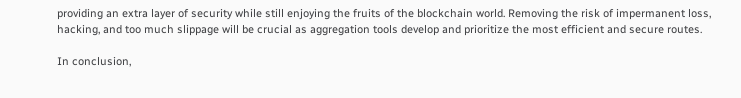providing an extra layer of security while still enjoying the fruits of the blockchain world. Removing the risk of impermanent loss, hacking, and too much slippage will be crucial as aggregation tools develop and prioritize the most efficient and secure routes.

In conclusion,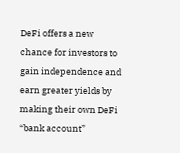DeFi offers a new chance for investors to gain independence and earn greater yields by making their own DeFi “bank account”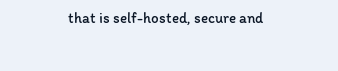that is self-hosted, secure and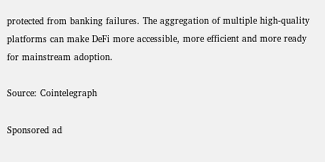protected from banking failures. The aggregation of multiple high-quality platforms can make DeFi more accessible, more efficient and more ready for mainstream adoption.

Source: Cointelegraph

Sponsored ad